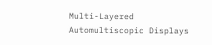Multi-Layered Automultiscopic Displays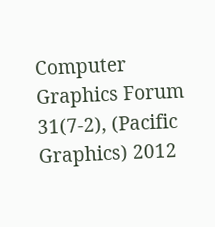Computer Graphics Forum 31(7-2), (Pacific Graphics) 2012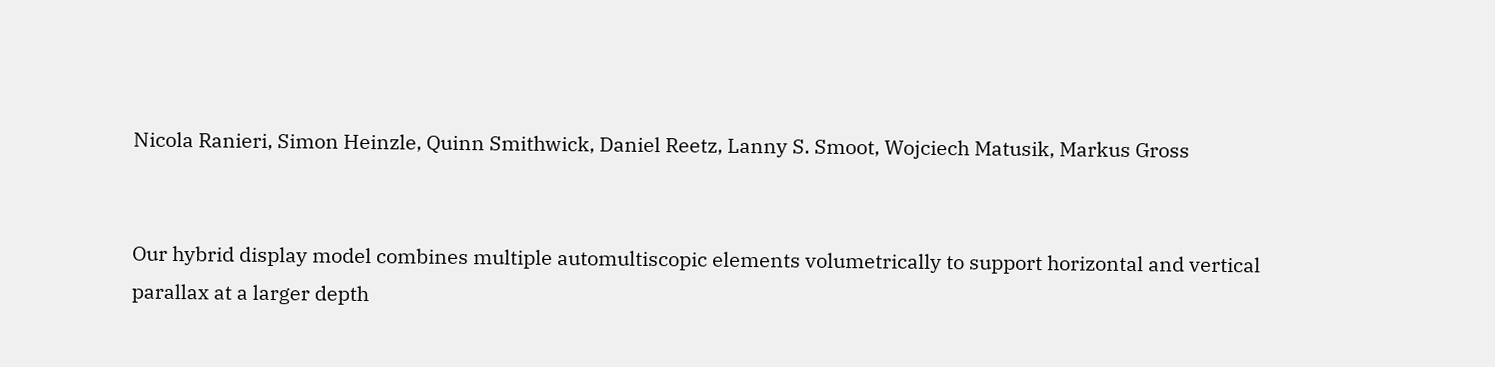Nicola Ranieri, Simon Heinzle, Quinn Smithwick, Daniel Reetz, Lanny S. Smoot, Wojciech Matusik, Markus Gross


Our hybrid display model combines multiple automultiscopic elements volumetrically to support horizontal and vertical parallax at a larger depth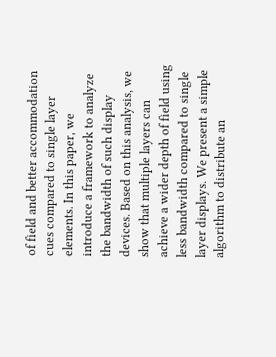of field and better accommodation cues compared to single layer elements. In this paper, we introduce a framework to analyze the bandwidth of such display devices. Based on this analysis, we show that multiple layers can achieve a wider depth of field using less bandwidth compared to single layer displays. We present a simple algorithm to distribute an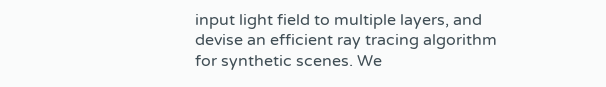input light field to multiple layers, and devise an efficient ray tracing algorithm for synthetic scenes. We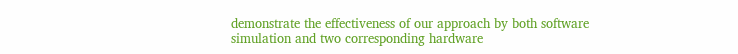demonstrate the effectiveness of our approach by both software simulation and two corresponding hardware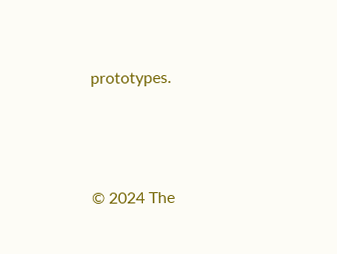prototypes.




© 2024 The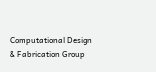Computational Design & Fabrication Group